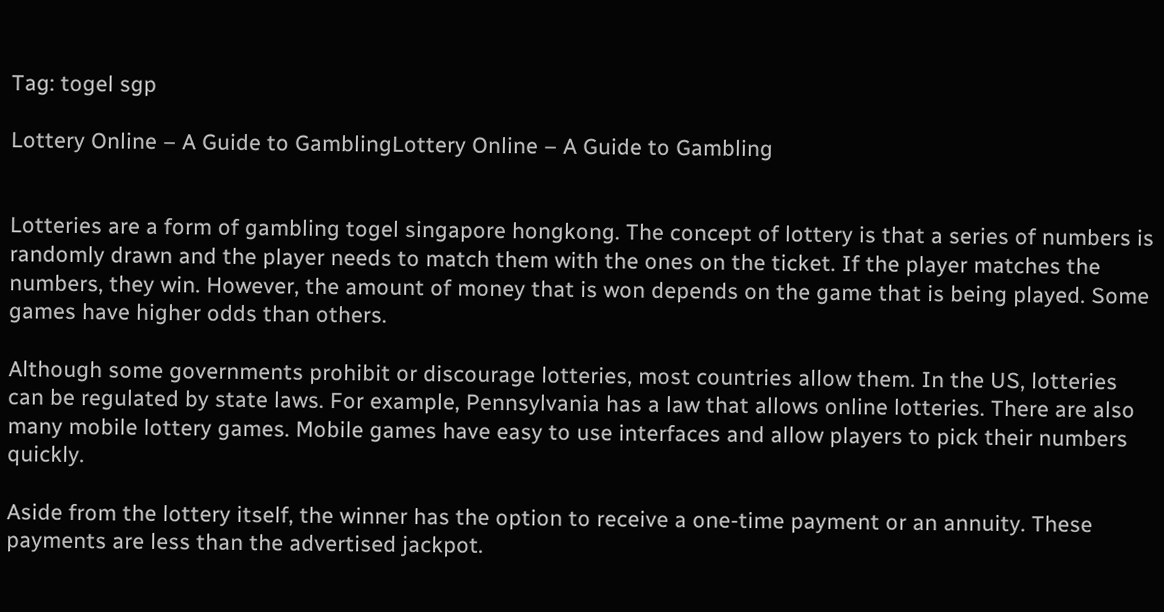Tag: togel sgp

Lottery Online – A Guide to GamblingLottery Online – A Guide to Gambling


Lotteries are a form of gambling togel singapore hongkong. The concept of lottery is that a series of numbers is randomly drawn and the player needs to match them with the ones on the ticket. If the player matches the numbers, they win. However, the amount of money that is won depends on the game that is being played. Some games have higher odds than others.

Although some governments prohibit or discourage lotteries, most countries allow them. In the US, lotteries can be regulated by state laws. For example, Pennsylvania has a law that allows online lotteries. There are also many mobile lottery games. Mobile games have easy to use interfaces and allow players to pick their numbers quickly.

Aside from the lottery itself, the winner has the option to receive a one-time payment or an annuity. These payments are less than the advertised jackpot.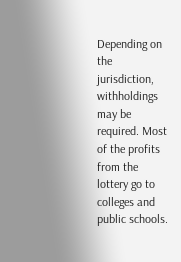Depending on the jurisdiction, withholdings may be required. Most of the profits from the lottery go to colleges and public schools.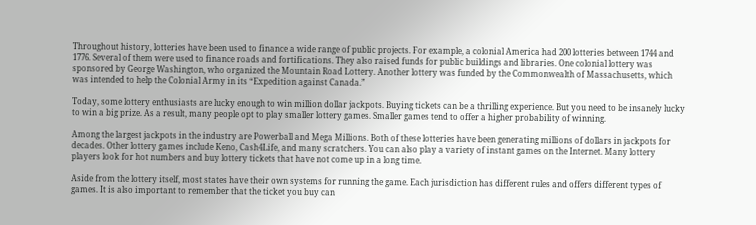Throughout history, lotteries have been used to finance a wide range of public projects. For example, a colonial America had 200 lotteries between 1744 and 1776. Several of them were used to finance roads and fortifications. They also raised funds for public buildings and libraries. One colonial lottery was sponsored by George Washington, who organized the Mountain Road Lottery. Another lottery was funded by the Commonwealth of Massachusetts, which was intended to help the Colonial Army in its “Expedition against Canada.”

Today, some lottery enthusiasts are lucky enough to win million dollar jackpots. Buying tickets can be a thrilling experience. But you need to be insanely lucky to win a big prize. As a result, many people opt to play smaller lottery games. Smaller games tend to offer a higher probability of winning.

Among the largest jackpots in the industry are Powerball and Mega Millions. Both of these lotteries have been generating millions of dollars in jackpots for decades. Other lottery games include Keno, Cash4Life, and many scratchers. You can also play a variety of instant games on the Internet. Many lottery players look for hot numbers and buy lottery tickets that have not come up in a long time.

Aside from the lottery itself, most states have their own systems for running the game. Each jurisdiction has different rules and offers different types of games. It is also important to remember that the ticket you buy can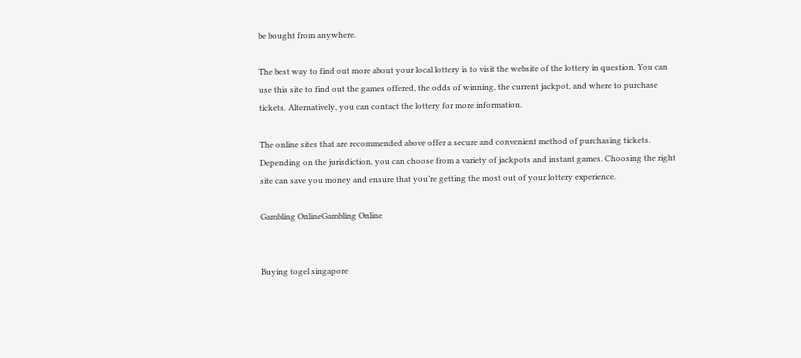be bought from anywhere.

The best way to find out more about your local lottery is to visit the website of the lottery in question. You can use this site to find out the games offered, the odds of winning, the current jackpot, and where to purchase tickets. Alternatively, you can contact the lottery for more information.

The online sites that are recommended above offer a secure and convenient method of purchasing tickets. Depending on the jurisdiction, you can choose from a variety of jackpots and instant games. Choosing the right site can save you money and ensure that you’re getting the most out of your lottery experience.

Gambling OnlineGambling Online


Buying togel singapore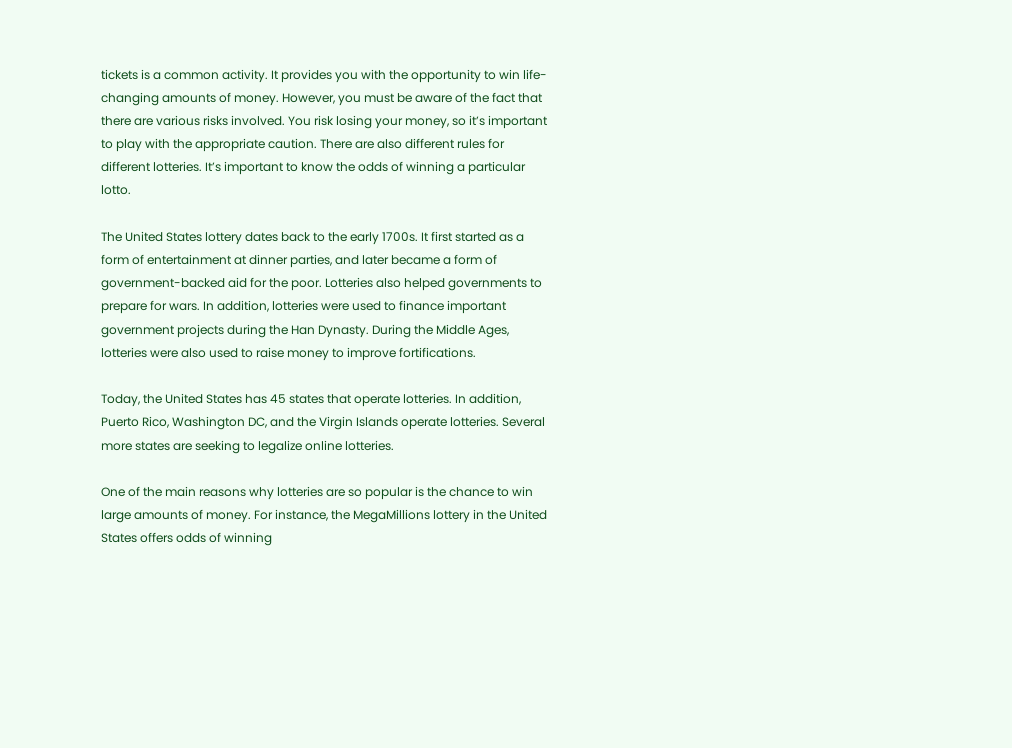tickets is a common activity. It provides you with the opportunity to win life-changing amounts of money. However, you must be aware of the fact that there are various risks involved. You risk losing your money, so it’s important to play with the appropriate caution. There are also different rules for different lotteries. It’s important to know the odds of winning a particular lotto.

The United States lottery dates back to the early 1700s. It first started as a form of entertainment at dinner parties, and later became a form of government-backed aid for the poor. Lotteries also helped governments to prepare for wars. In addition, lotteries were used to finance important government projects during the Han Dynasty. During the Middle Ages, lotteries were also used to raise money to improve fortifications.

Today, the United States has 45 states that operate lotteries. In addition, Puerto Rico, Washington DC, and the Virgin Islands operate lotteries. Several more states are seeking to legalize online lotteries.

One of the main reasons why lotteries are so popular is the chance to win large amounts of money. For instance, the MegaMillions lottery in the United States offers odds of winning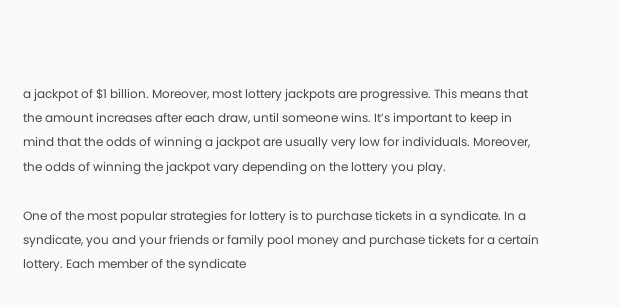a jackpot of $1 billion. Moreover, most lottery jackpots are progressive. This means that the amount increases after each draw, until someone wins. It’s important to keep in mind that the odds of winning a jackpot are usually very low for individuals. Moreover, the odds of winning the jackpot vary depending on the lottery you play.

One of the most popular strategies for lottery is to purchase tickets in a syndicate. In a syndicate, you and your friends or family pool money and purchase tickets for a certain lottery. Each member of the syndicate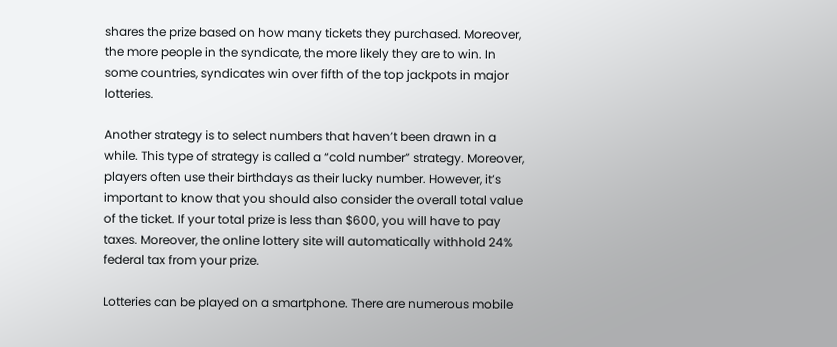shares the prize based on how many tickets they purchased. Moreover, the more people in the syndicate, the more likely they are to win. In some countries, syndicates win over fifth of the top jackpots in major lotteries.

Another strategy is to select numbers that haven’t been drawn in a while. This type of strategy is called a “cold number” strategy. Moreover, players often use their birthdays as their lucky number. However, it’s important to know that you should also consider the overall total value of the ticket. If your total prize is less than $600, you will have to pay taxes. Moreover, the online lottery site will automatically withhold 24% federal tax from your prize.

Lotteries can be played on a smartphone. There are numerous mobile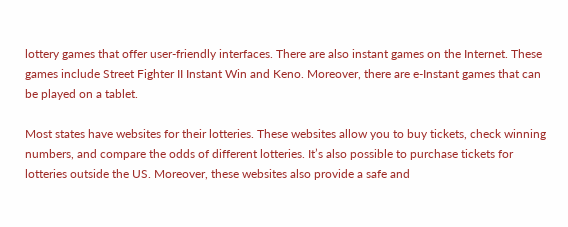lottery games that offer user-friendly interfaces. There are also instant games on the Internet. These games include Street Fighter II Instant Win and Keno. Moreover, there are e-Instant games that can be played on a tablet.

Most states have websites for their lotteries. These websites allow you to buy tickets, check winning numbers, and compare the odds of different lotteries. It’s also possible to purchase tickets for lotteries outside the US. Moreover, these websites also provide a safe and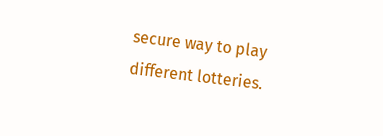secure way to play different lotteries.